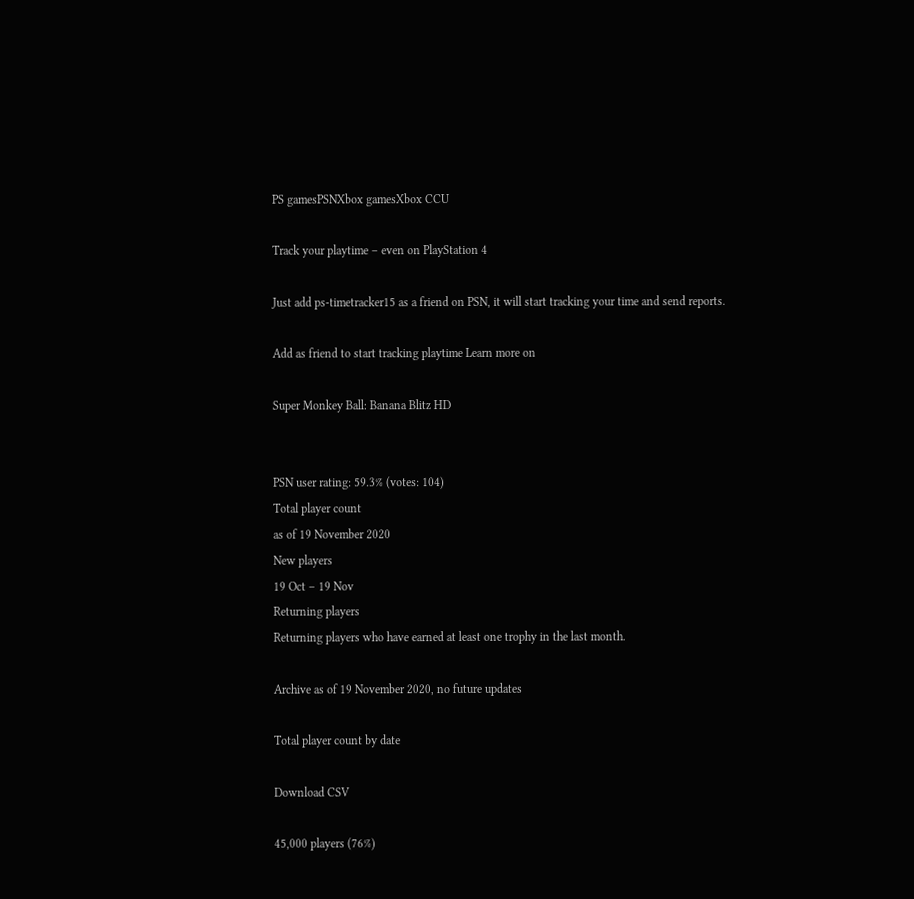PS gamesPSNXbox gamesXbox CCU

Track your playtime – even on PlayStation 4

Just add ps-timetracker15 as a friend on PSN, it will start tracking your time and send reports.

Add as friend to start tracking playtime Learn more on

Super Monkey Ball: Banana Blitz HD


PSN user rating: 59.3% (votes: 104)
Total player count
as of 19 November 2020
New players
19 Oct – 19 Nov
Returning players
Returning players who have earned at least one trophy in the last month.

Archive as of 19 November 2020, no future updates

Total player count by date

Download CSV

45,000 players (76%)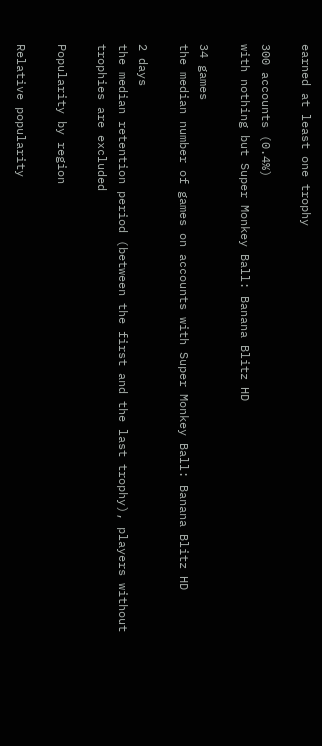earned at least one trophy

300 accounts (0.4%)
with nothing but Super Monkey Ball: Banana Blitz HD

34 games
the median number of games on accounts with Super Monkey Ball: Banana Blitz HD

2 days
the median retention period (between the first and the last trophy), players without trophies are excluded

Popularity by region

Relative popularity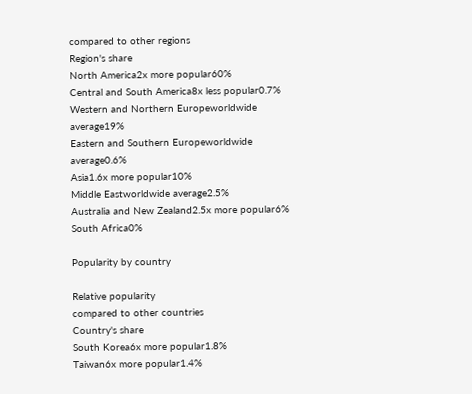compared to other regions
Region's share
North America2x more popular60%
Central and South America8x less popular0.7%
Western and Northern Europeworldwide average19%
Eastern and Southern Europeworldwide average0.6%
Asia1.6x more popular10%
Middle Eastworldwide average2.5%
Australia and New Zealand2.5x more popular6%
South Africa0%

Popularity by country

Relative popularity
compared to other countries
Country's share
South Korea6x more popular1.8%
Taiwan6x more popular1.4%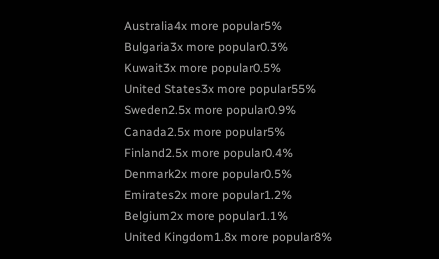Australia4x more popular5%
Bulgaria3x more popular0.3%
Kuwait3x more popular0.5%
United States3x more popular55%
Sweden2.5x more popular0.9%
Canada2.5x more popular5%
Finland2.5x more popular0.4%
Denmark2x more popular0.5%
Emirates2x more popular1.2%
Belgium2x more popular1.1%
United Kingdom1.8x more popular8%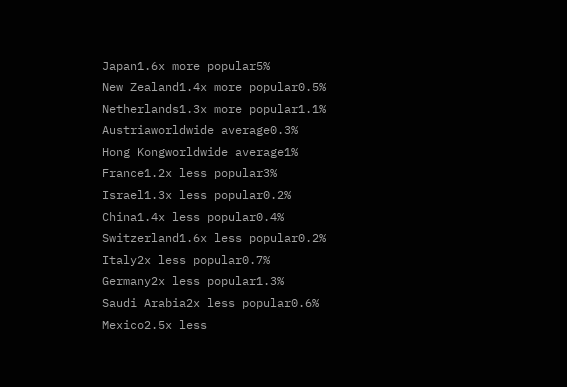Japan1.6x more popular5%
New Zealand1.4x more popular0.5%
Netherlands1.3x more popular1.1%
Austriaworldwide average0.3%
Hong Kongworldwide average1%
France1.2x less popular3%
Israel1.3x less popular0.2%
China1.4x less popular0.4%
Switzerland1.6x less popular0.2%
Italy2x less popular0.7%
Germany2x less popular1.3%
Saudi Arabia2x less popular0.6%
Mexico2.5x less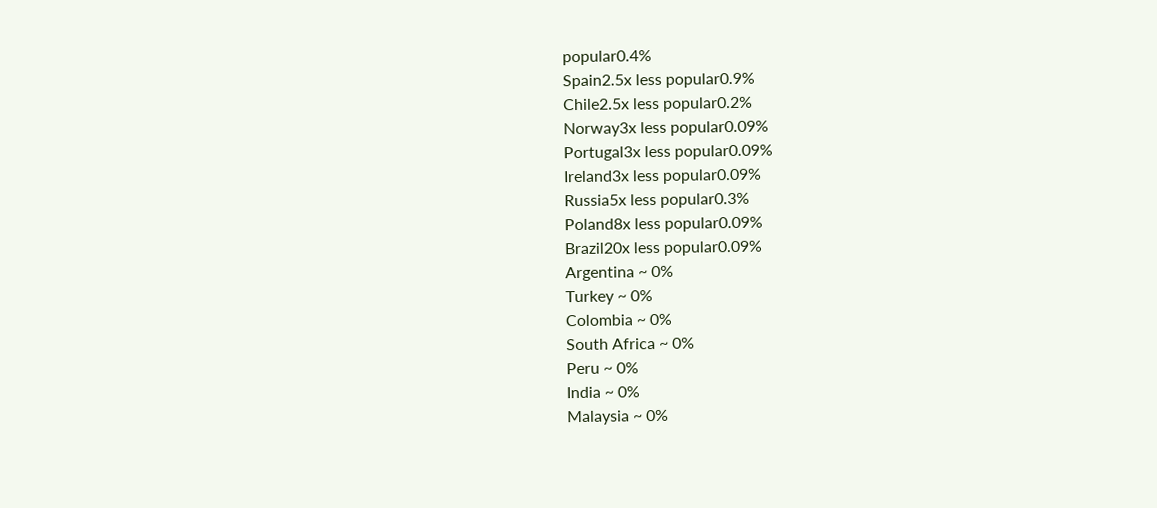popular0.4%
Spain2.5x less popular0.9%
Chile2.5x less popular0.2%
Norway3x less popular0.09%
Portugal3x less popular0.09%
Ireland3x less popular0.09%
Russia5x less popular0.3%
Poland8x less popular0.09%
Brazil20x less popular0.09%
Argentina ~ 0%
Turkey ~ 0%
Colombia ~ 0%
South Africa ~ 0%
Peru ~ 0%
India ~ 0%
Malaysia ~ 0%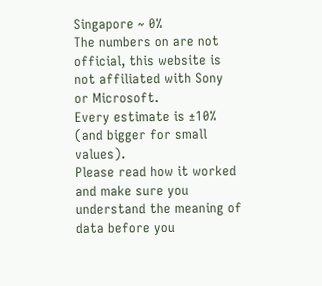Singapore ~ 0%
The numbers on are not official, this website is not affiliated with Sony or Microsoft.
Every estimate is ±10% (and bigger for small values).
Please read how it worked and make sure you understand the meaning of data before you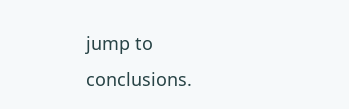jump to conclusions.